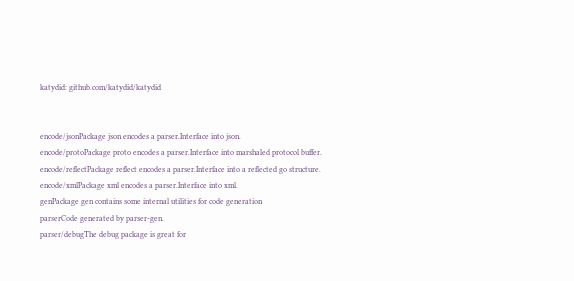katydid: github.com/katydid/katydid


encode/jsonPackage json encodes a parser.Interface into json.
encode/protoPackage proto encodes a parser.Interface into marshaled protocol buffer.
encode/reflectPackage reflect encodes a parser.Interface into a reflected go structure.
encode/xmlPackage xml encodes a parser.Interface into xml.
genPackage gen contains some internal utilities for code generation
parserCode generated by parser-gen.
parser/debugThe debug package is great for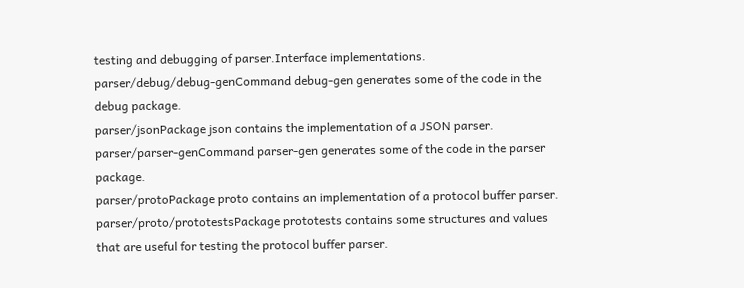testing and debugging of parser.Interface implementations.
parser/debug/debug-genCommand debug-gen generates some of the code in the debug package.
parser/jsonPackage json contains the implementation of a JSON parser.
parser/parser-genCommand parser-gen generates some of the code in the parser package.
parser/protoPackage proto contains an implementation of a protocol buffer parser.
parser/proto/prototestsPackage prototests contains some structures and values that are useful for testing the protocol buffer parser.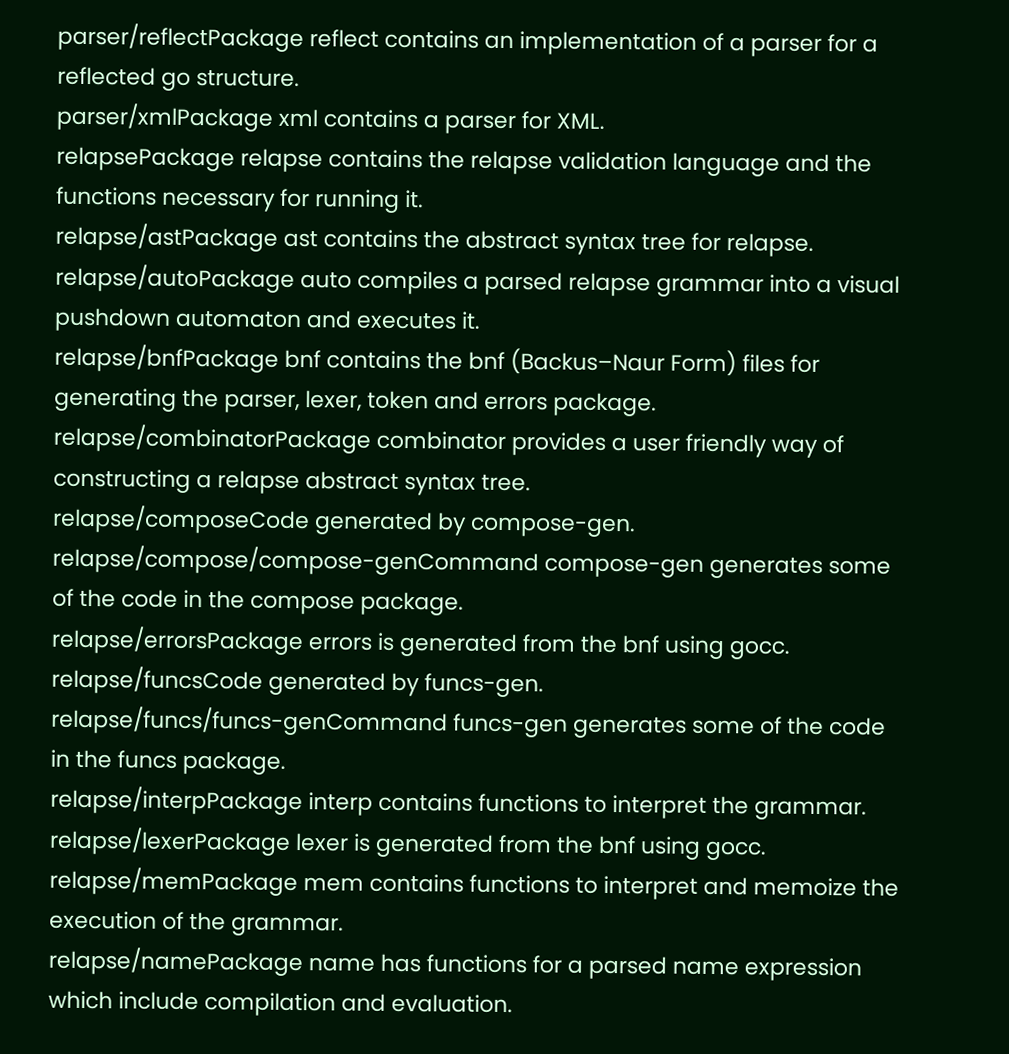parser/reflectPackage reflect contains an implementation of a parser for a reflected go structure.
parser/xmlPackage xml contains a parser for XML.
relapsePackage relapse contains the relapse validation language and the functions necessary for running it.
relapse/astPackage ast contains the abstract syntax tree for relapse.
relapse/autoPackage auto compiles a parsed relapse grammar into a visual pushdown automaton and executes it.
relapse/bnfPackage bnf contains the bnf (Backus–Naur Form) files for generating the parser, lexer, token and errors package.
relapse/combinatorPackage combinator provides a user friendly way of constructing a relapse abstract syntax tree.
relapse/composeCode generated by compose-gen.
relapse/compose/compose-genCommand compose-gen generates some of the code in the compose package.
relapse/errorsPackage errors is generated from the bnf using gocc.
relapse/funcsCode generated by funcs-gen.
relapse/funcs/funcs-genCommand funcs-gen generates some of the code in the funcs package.
relapse/interpPackage interp contains functions to interpret the grammar.
relapse/lexerPackage lexer is generated from the bnf using gocc.
relapse/memPackage mem contains functions to interpret and memoize the execution of the grammar.
relapse/namePackage name has functions for a parsed name expression which include compilation and evaluation.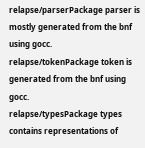relapse/parserPackage parser is mostly generated from the bnf using gocc.
relapse/tokenPackage token is generated from the bnf using gocc.
relapse/typesPackage types contains representations of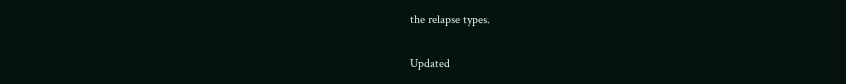the relapse types.

Updated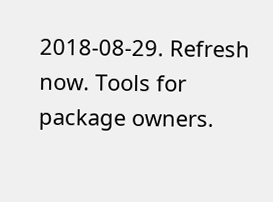2018-08-29. Refresh now. Tools for package owners.